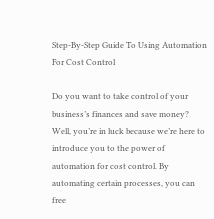Step-By-Step Guide To Using Automation For Cost Control

Do you want to take control of your business’s finances and save money? Well, you’re in luck because we’re here to introduce you to the power of automation for cost control. By automating certain processes, you can free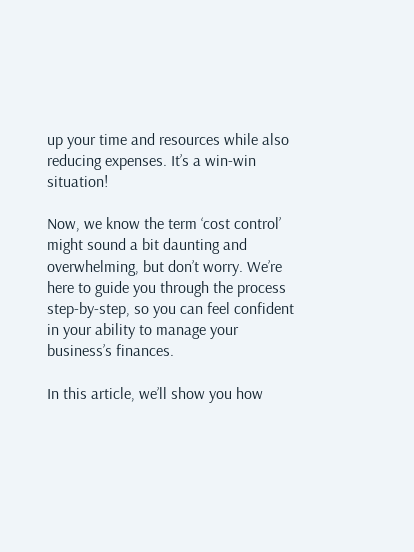up your time and resources while also reducing expenses. It’s a win-win situation!

Now, we know the term ‘cost control’ might sound a bit daunting and overwhelming, but don’t worry. We’re here to guide you through the process step-by-step, so you can feel confident in your ability to manage your business’s finances.

In this article, we’ll show you how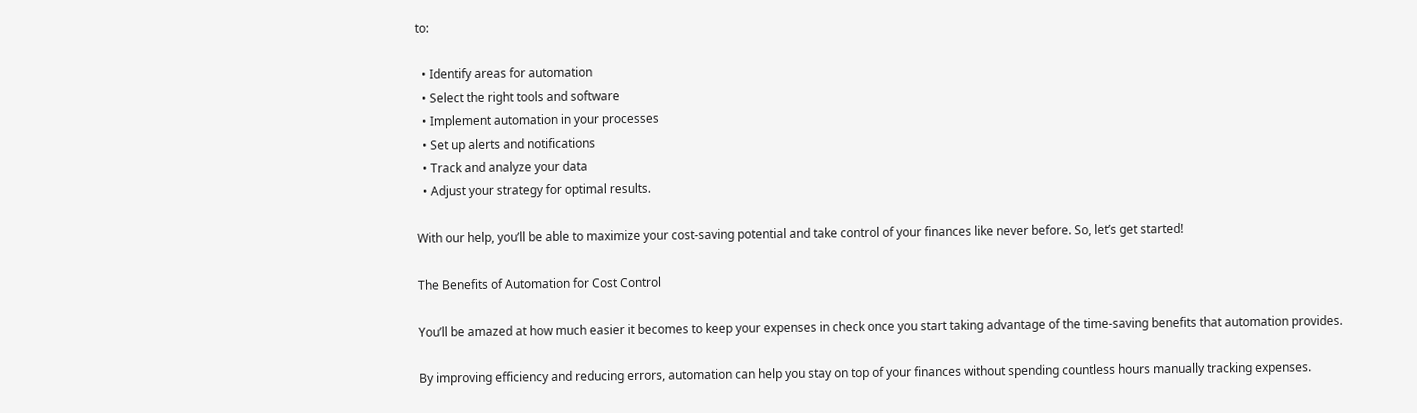to:

  • Identify areas for automation
  • Select the right tools and software
  • Implement automation in your processes
  • Set up alerts and notifications
  • Track and analyze your data
  • Adjust your strategy for optimal results.

With our help, you’ll be able to maximize your cost-saving potential and take control of your finances like never before. So, let’s get started!

The Benefits of Automation for Cost Control

You’ll be amazed at how much easier it becomes to keep your expenses in check once you start taking advantage of the time-saving benefits that automation provides.

By improving efficiency and reducing errors, automation can help you stay on top of your finances without spending countless hours manually tracking expenses.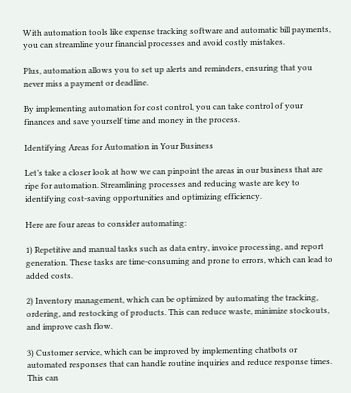With automation tools like expense tracking software and automatic bill payments, you can streamline your financial processes and avoid costly mistakes.

Plus, automation allows you to set up alerts and reminders, ensuring that you never miss a payment or deadline.

By implementing automation for cost control, you can take control of your finances and save yourself time and money in the process.

Identifying Areas for Automation in Your Business

Let’s take a closer look at how we can pinpoint the areas in our business that are ripe for automation. Streamlining processes and reducing waste are key to identifying cost-saving opportunities and optimizing efficiency.

Here are four areas to consider automating:

1) Repetitive and manual tasks such as data entry, invoice processing, and report generation. These tasks are time-consuming and prone to errors, which can lead to added costs.

2) Inventory management, which can be optimized by automating the tracking, ordering, and restocking of products. This can reduce waste, minimize stockouts, and improve cash flow.

3) Customer service, which can be improved by implementing chatbots or automated responses that can handle routine inquiries and reduce response times. This can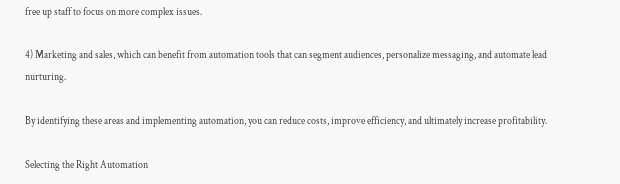free up staff to focus on more complex issues.

4) Marketing and sales, which can benefit from automation tools that can segment audiences, personalize messaging, and automate lead nurturing.

By identifying these areas and implementing automation, you can reduce costs, improve efficiency, and ultimately increase profitability.

Selecting the Right Automation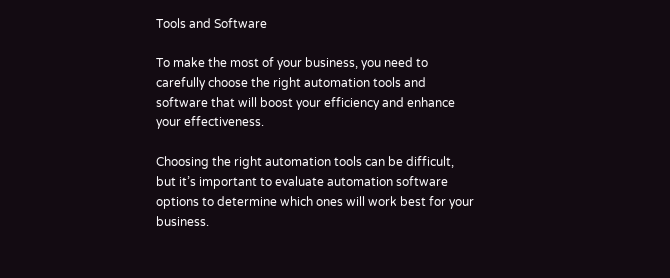Tools and Software

To make the most of your business, you need to carefully choose the right automation tools and software that will boost your efficiency and enhance your effectiveness.

Choosing the right automation tools can be difficult, but it’s important to evaluate automation software options to determine which ones will work best for your business.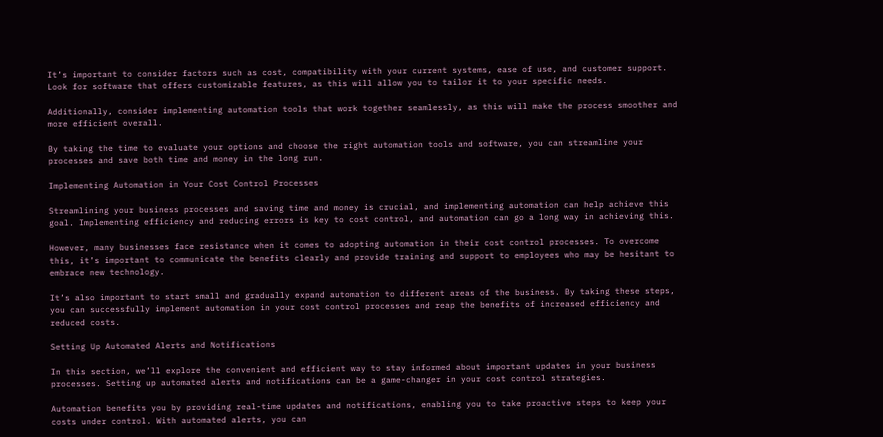It’s important to consider factors such as cost, compatibility with your current systems, ease of use, and customer support. Look for software that offers customizable features, as this will allow you to tailor it to your specific needs.

Additionally, consider implementing automation tools that work together seamlessly, as this will make the process smoother and more efficient overall.

By taking the time to evaluate your options and choose the right automation tools and software, you can streamline your processes and save both time and money in the long run.

Implementing Automation in Your Cost Control Processes

Streamlining your business processes and saving time and money is crucial, and implementing automation can help achieve this goal. Implementing efficiency and reducing errors is key to cost control, and automation can go a long way in achieving this.

However, many businesses face resistance when it comes to adopting automation in their cost control processes. To overcome this, it’s important to communicate the benefits clearly and provide training and support to employees who may be hesitant to embrace new technology.

It’s also important to start small and gradually expand automation to different areas of the business. By taking these steps, you can successfully implement automation in your cost control processes and reap the benefits of increased efficiency and reduced costs.

Setting Up Automated Alerts and Notifications

In this section, we’ll explore the convenient and efficient way to stay informed about important updates in your business processes. Setting up automated alerts and notifications can be a game-changer in your cost control strategies.

Automation benefits you by providing real-time updates and notifications, enabling you to take proactive steps to keep your costs under control. With automated alerts, you can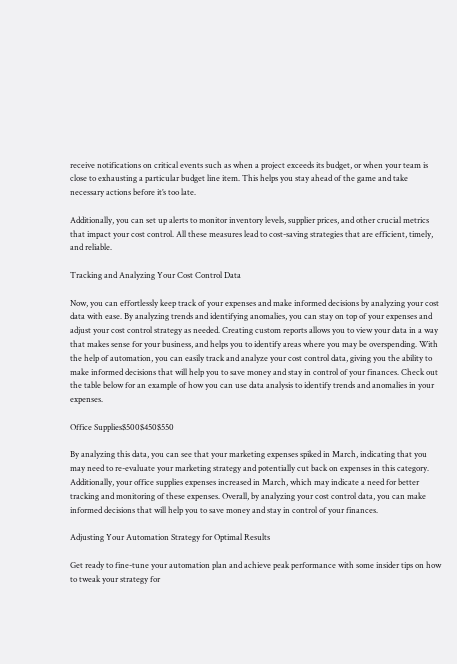receive notifications on critical events such as when a project exceeds its budget, or when your team is close to exhausting a particular budget line item. This helps you stay ahead of the game and take necessary actions before it’s too late.

Additionally, you can set up alerts to monitor inventory levels, supplier prices, and other crucial metrics that impact your cost control. All these measures lead to cost-saving strategies that are efficient, timely, and reliable.

Tracking and Analyzing Your Cost Control Data

Now, you can effortlessly keep track of your expenses and make informed decisions by analyzing your cost data with ease. By analyzing trends and identifying anomalies, you can stay on top of your expenses and adjust your cost control strategy as needed. Creating custom reports allows you to view your data in a way that makes sense for your business, and helps you to identify areas where you may be overspending. With the help of automation, you can easily track and analyze your cost control data, giving you the ability to make informed decisions that will help you to save money and stay in control of your finances. Check out the table below for an example of how you can use data analysis to identify trends and anomalies in your expenses.

Office Supplies$500$450$550

By analyzing this data, you can see that your marketing expenses spiked in March, indicating that you may need to re-evaluate your marketing strategy and potentially cut back on expenses in this category. Additionally, your office supplies expenses increased in March, which may indicate a need for better tracking and monitoring of these expenses. Overall, by analyzing your cost control data, you can make informed decisions that will help you to save money and stay in control of your finances.

Adjusting Your Automation Strategy for Optimal Results

Get ready to fine-tune your automation plan and achieve peak performance with some insider tips on how to tweak your strategy for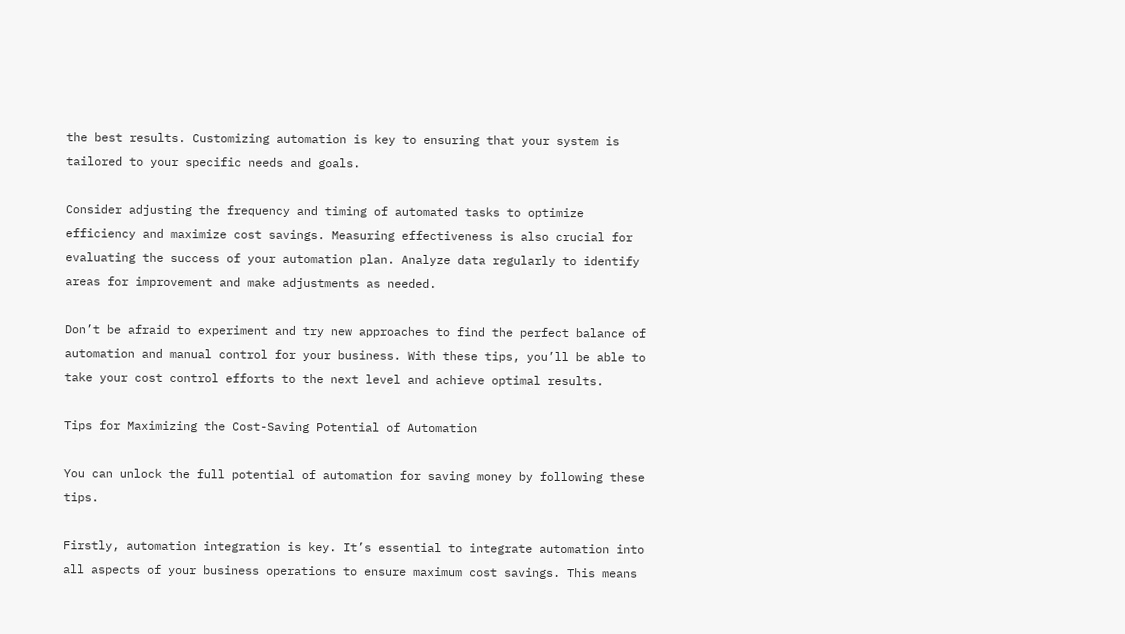the best results. Customizing automation is key to ensuring that your system is tailored to your specific needs and goals.

Consider adjusting the frequency and timing of automated tasks to optimize efficiency and maximize cost savings. Measuring effectiveness is also crucial for evaluating the success of your automation plan. Analyze data regularly to identify areas for improvement and make adjustments as needed.

Don’t be afraid to experiment and try new approaches to find the perfect balance of automation and manual control for your business. With these tips, you’ll be able to take your cost control efforts to the next level and achieve optimal results.

Tips for Maximizing the Cost-Saving Potential of Automation

You can unlock the full potential of automation for saving money by following these tips.

Firstly, automation integration is key. It’s essential to integrate automation into all aspects of your business operations to ensure maximum cost savings. This means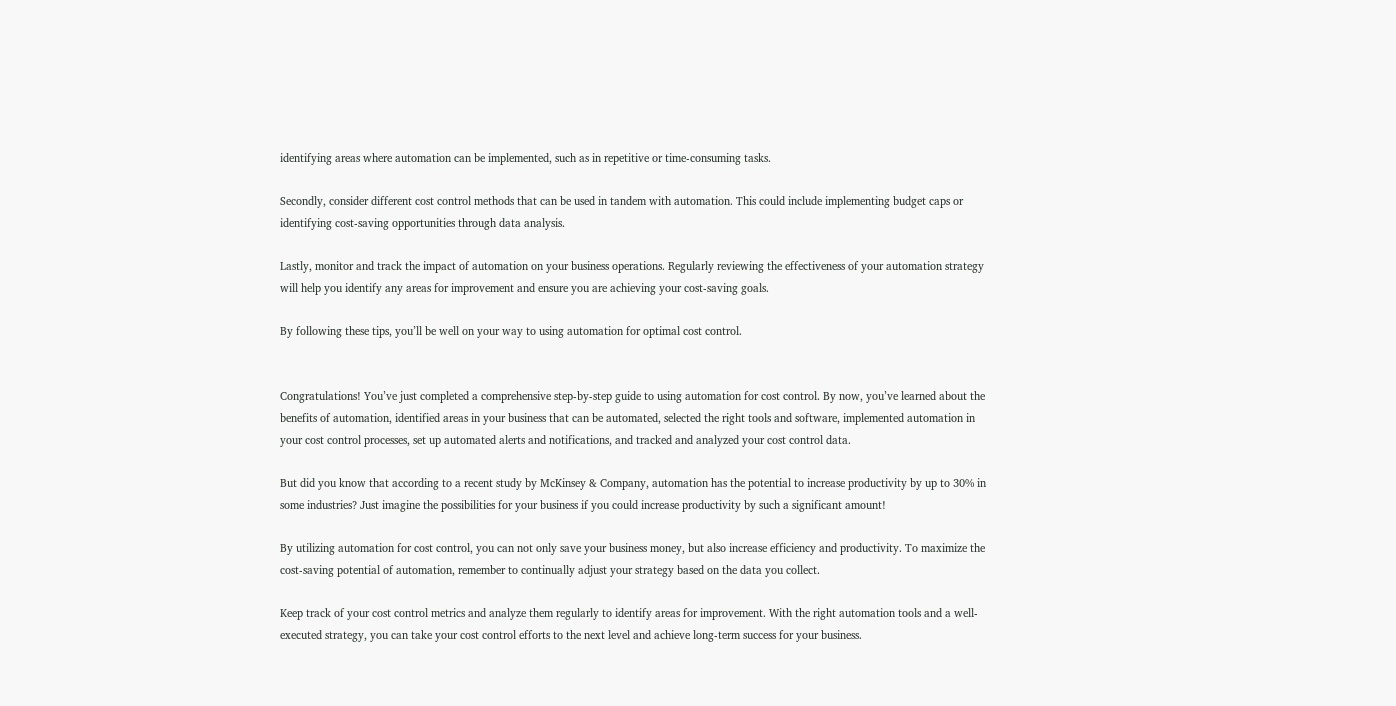identifying areas where automation can be implemented, such as in repetitive or time-consuming tasks.

Secondly, consider different cost control methods that can be used in tandem with automation. This could include implementing budget caps or identifying cost-saving opportunities through data analysis.

Lastly, monitor and track the impact of automation on your business operations. Regularly reviewing the effectiveness of your automation strategy will help you identify any areas for improvement and ensure you are achieving your cost-saving goals.

By following these tips, you’ll be well on your way to using automation for optimal cost control.


Congratulations! You’ve just completed a comprehensive step-by-step guide to using automation for cost control. By now, you’ve learned about the benefits of automation, identified areas in your business that can be automated, selected the right tools and software, implemented automation in your cost control processes, set up automated alerts and notifications, and tracked and analyzed your cost control data.

But did you know that according to a recent study by McKinsey & Company, automation has the potential to increase productivity by up to 30% in some industries? Just imagine the possibilities for your business if you could increase productivity by such a significant amount!

By utilizing automation for cost control, you can not only save your business money, but also increase efficiency and productivity. To maximize the cost-saving potential of automation, remember to continually adjust your strategy based on the data you collect.

Keep track of your cost control metrics and analyze them regularly to identify areas for improvement. With the right automation tools and a well-executed strategy, you can take your cost control efforts to the next level and achieve long-term success for your business.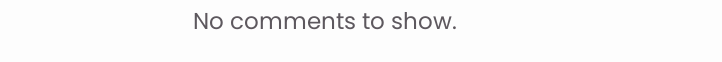No comments to show.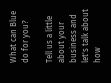What can Blue do for you?

Tell us a little about your business and let's talk about how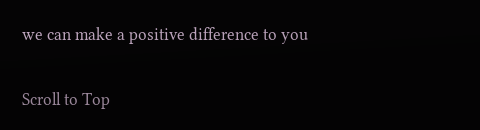we can make a positive difference to you

Scroll to Top